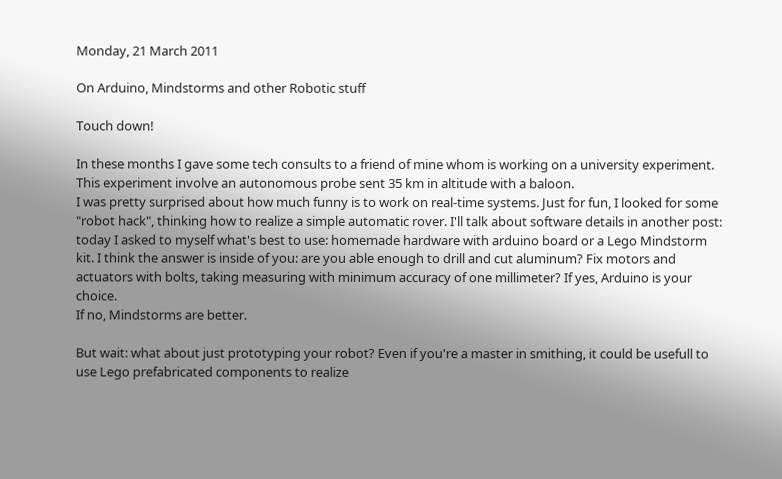Monday, 21 March 2011

On Arduino, Mindstorms and other Robotic stuff

Touch down!

In these months I gave some tech consults to a friend of mine whom is working on a university experiment. This experiment involve an autonomous probe sent 35 km in altitude with a baloon.
I was pretty surprised about how much funny is to work on real-time systems. Just for fun, I looked for some "robot hack", thinking how to realize a simple automatic rover. I'll talk about software details in another post: today I asked to myself what's best to use: homemade hardware with arduino board or a Lego Mindstorm kit. I think the answer is inside of you: are you able enough to drill and cut aluminum? Fix motors and actuators with bolts, taking measuring with minimum accuracy of one millimeter? If yes, Arduino is your choice.
If no, Mindstorms are better.

But wait: what about just prototyping your robot? Even if you're a master in smithing, it could be usefull to use Lego prefabricated components to realize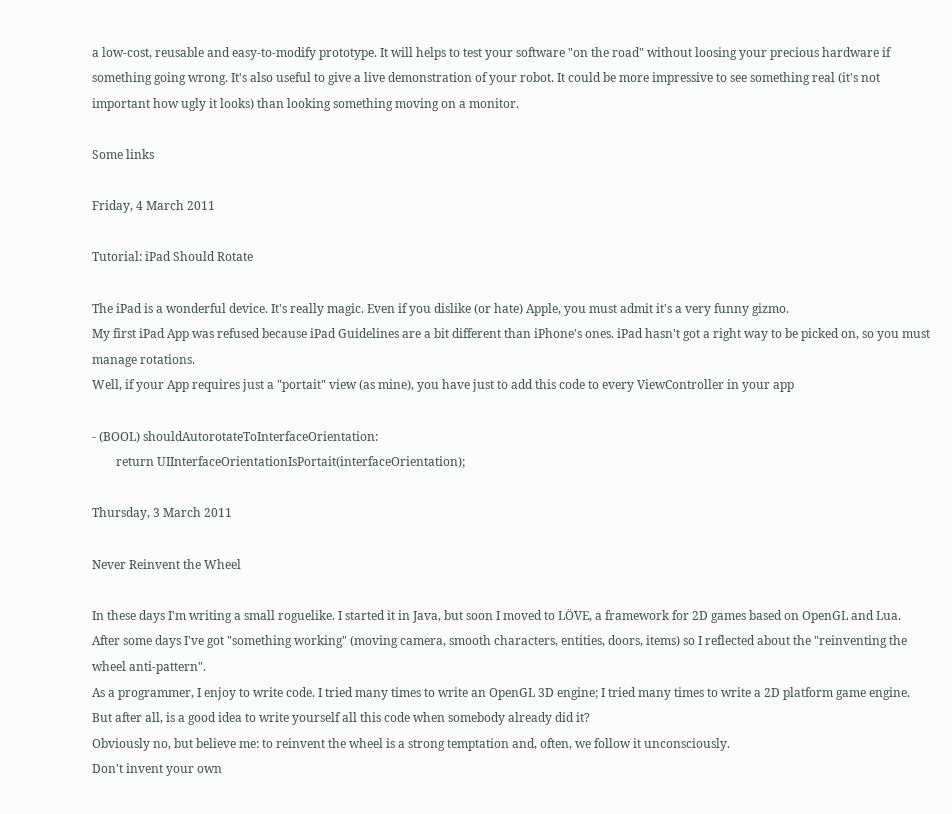a low-cost, reusable and easy-to-modify prototype. It will helps to test your software "on the road" without loosing your precious hardware if something going wrong. It's also useful to give a live demonstration of your robot. It could be more impressive to see something real (it's not important how ugly it looks) than looking something moving on a monitor.

Some links

Friday, 4 March 2011

Tutorial: iPad Should Rotate

The iPad is a wonderful device. It's really magic. Even if you dislike (or hate) Apple, you must admit it's a very funny gizmo.
My first iPad App was refused because iPad Guidelines are a bit different than iPhone's ones. iPad hasn't got a right way to be picked on, so you must manage rotations.
Well, if your App requires just a "portait" view (as mine), you have just to add this code to every ViewController in your app

- (BOOL) shouldAutorotateToInterfaceOrientation:
        return UIInterfaceOrientationIsPortait(interfaceOrientation);

Thursday, 3 March 2011

Never Reinvent the Wheel

In these days I'm writing a small roguelike. I started it in Java, but soon I moved to LÖVE, a framework for 2D games based on OpenGL and Lua. After some days I've got "something working" (moving camera, smooth characters, entities, doors, items) so I reflected about the "reinventing the wheel anti-pattern".
As a programmer, I enjoy to write code. I tried many times to write an OpenGL 3D engine; I tried many times to write a 2D platform game engine. But after all, is a good idea to write yourself all this code when somebody already did it?
Obviously no, but believe me: to reinvent the wheel is a strong temptation and, often, we follow it unconsciously.
Don't invent your own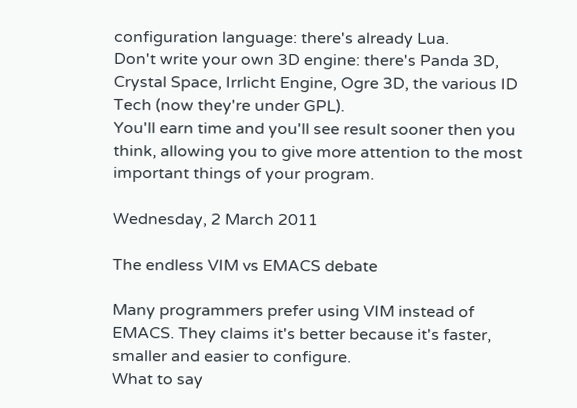configuration language: there's already Lua.
Don't write your own 3D engine: there's Panda 3D, Crystal Space, Irrlicht Engine, Ogre 3D, the various ID Tech (now they're under GPL).
You'll earn time and you'll see result sooner then you think, allowing you to give more attention to the most important things of your program.

Wednesday, 2 March 2011

The endless VIM vs EMACS debate

Many programmers prefer using VIM instead of EMACS. They claims it's better because it's faster, smaller and easier to configure.
What to say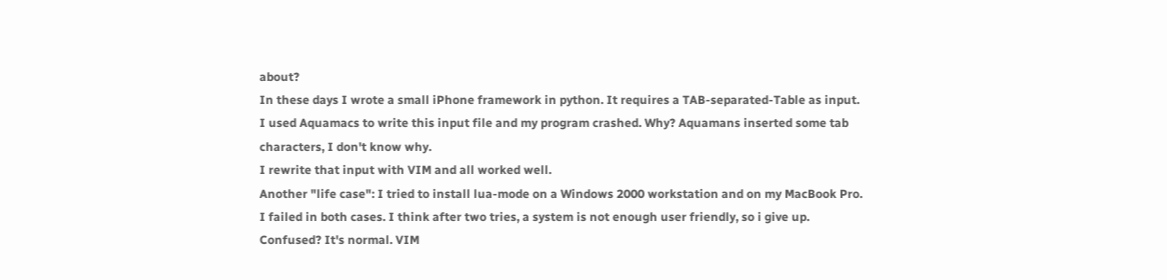about?
In these days I wrote a small iPhone framework in python. It requires a TAB-separated-Table as input. I used Aquamacs to write this input file and my program crashed. Why? Aquamans inserted some tab characters, I don't know why.
I rewrite that input with VIM and all worked well.
Another "life case": I tried to install lua-mode on a Windows 2000 workstation and on my MacBook Pro. I failed in both cases. I think after two tries, a system is not enough user friendly, so i give up.
Confused? It's normal. VIM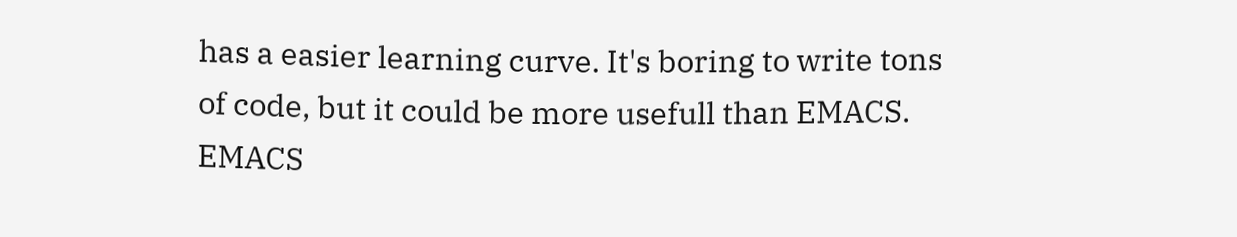has a easier learning curve. It's boring to write tons of code, but it could be more usefull than EMACS. EMACS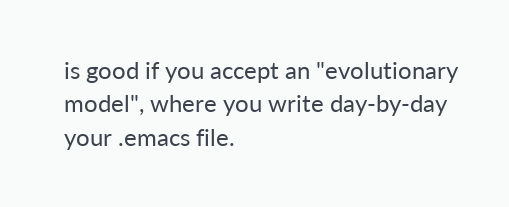is good if you accept an "evolutionary model", where you write day-by-day your .emacs file.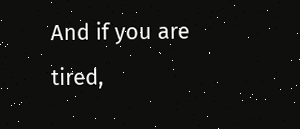And if you are tired,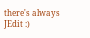there's always JEdit :)